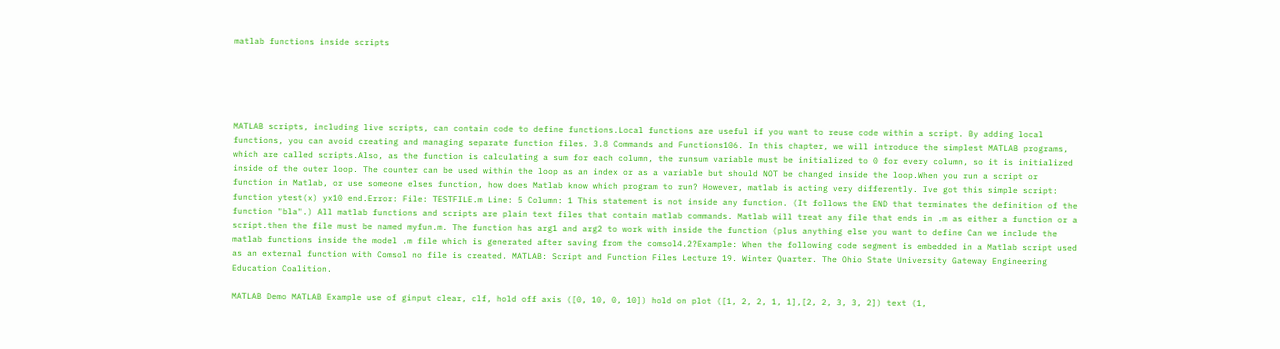matlab functions inside scripts





MATLAB scripts, including live scripts, can contain code to define functions.Local functions are useful if you want to reuse code within a script. By adding local functions, you can avoid creating and managing separate function files. 3.8 Commands and Functions106. In this chapter, we will introduce the simplest MATLAB programs, which are called scripts.Also, as the function is calculating a sum for each column, the runsum variable must be initialized to 0 for every column, so it is initialized inside of the outer loop. The counter can be used within the loop as an index or as a variable but should NOT be changed inside the loop.When you run a script or function in Matlab, or use someone elses function, how does Matlab know which program to run? However, matlab is acting very differently. Ive got this simple script: function ytest(x) yx10 end.Error: File: TESTFILE.m Line: 5 Column: 1 This statement is not inside any function. (It follows the END that terminates the definition of the function "bla".) All matlab functions and scripts are plain text files that contain matlab commands. Matlab will treat any file that ends in .m as either a function or a script.then the file must be named myfun.m. The function has arg1 and arg2 to work with inside the function (plus anything else you want to define Can we include the matlab functions inside the model .m file which is generated after saving from the comsol4.2?Example: When the following code segment is embedded in a Matlab script used as an external function with Comsol no file is created. MATLAB: Script and Function Files Lecture 19. Winter Quarter. The Ohio State University Gateway Engineering Education Coalition.

MATLAB Demo MATLAB Example use of ginput clear, clf, hold off axis ([0, 10, 0, 10]) hold on plot ([1, 2, 2, 1, 1],[2, 2, 3, 3, 2]) text (1,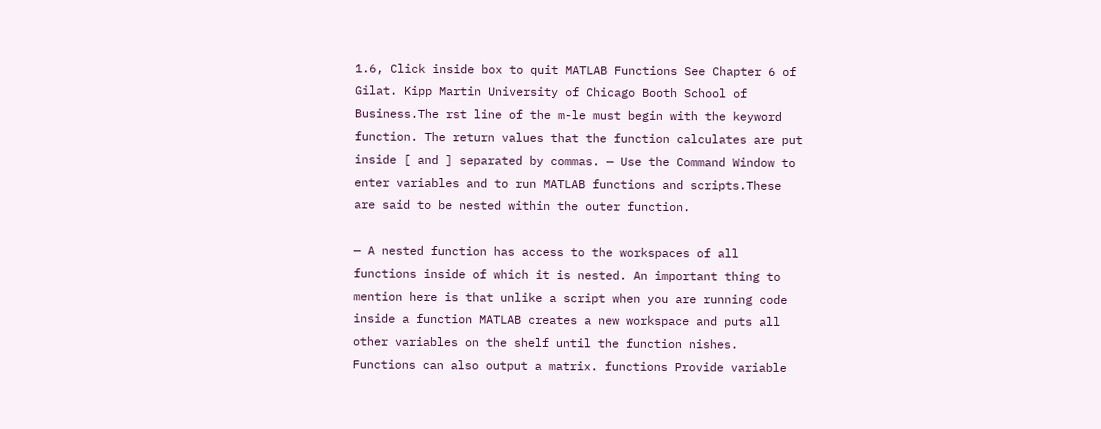1.6, Click inside box to quit MATLAB Functions See Chapter 6 of Gilat. Kipp Martin University of Chicago Booth School of Business.The rst line of the m-le must begin with the keyword function. The return values that the function calculates are put inside [ and ] separated by commas. — Use the Command Window to enter variables and to run MATLAB functions and scripts.These are said to be nested within the outer function.

— A nested function has access to the workspaces of all functions inside of which it is nested. An important thing to mention here is that unlike a script when you are running code inside a function MATLAB creates a new workspace and puts all other variables on the shelf until the function nishes. Functions can also output a matrix. functions Provide variable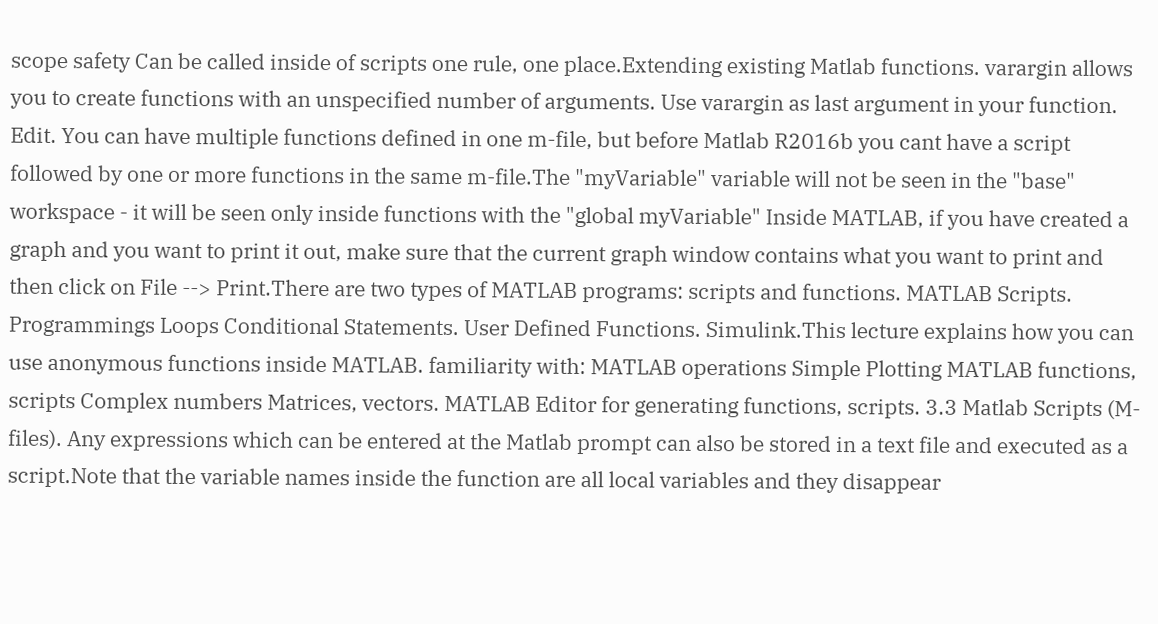scope safety Can be called inside of scripts one rule, one place.Extending existing Matlab functions. varargin allows you to create functions with an unspecified number of arguments. Use varargin as last argument in your function. Edit. You can have multiple functions defined in one m-file, but before Matlab R2016b you cant have a script followed by one or more functions in the same m-file.The "myVariable" variable will not be seen in the "base" workspace - it will be seen only inside functions with the "global myVariable" Inside MATLAB, if you have created a graph and you want to print it out, make sure that the current graph window contains what you want to print and then click on File --> Print.There are two types of MATLAB programs: scripts and functions. MATLAB Scripts. Programmings Loops Conditional Statements. User Defined Functions. Simulink.This lecture explains how you can use anonymous functions inside MATLAB. familiarity with: MATLAB operations Simple Plotting MATLAB functions, scripts Complex numbers Matrices, vectors. MATLAB Editor for generating functions, scripts. 3.3 Matlab Scripts (M-files). Any expressions which can be entered at the Matlab prompt can also be stored in a text file and executed as a script.Note that the variable names inside the function are all local variables and they disappear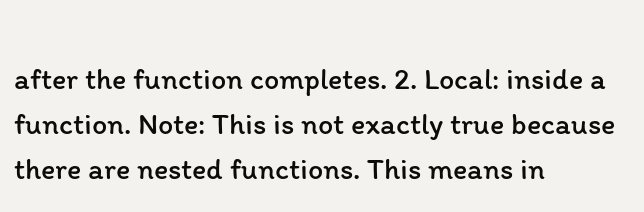after the function completes. 2. Local: inside a function. Note: This is not exactly true because there are nested functions. This means in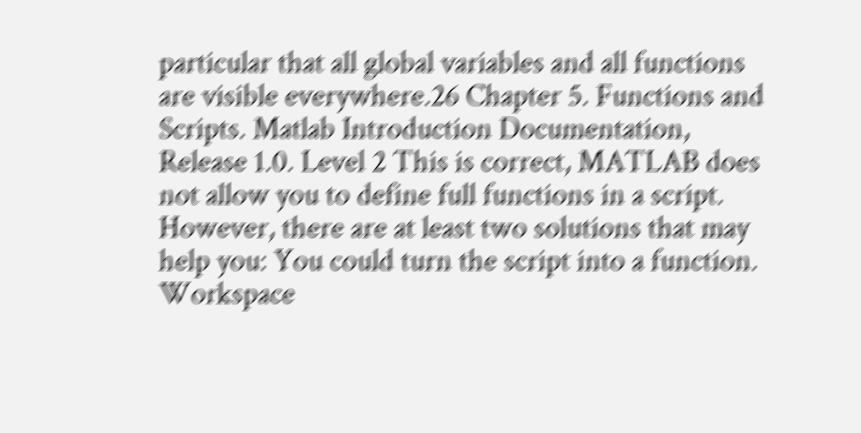particular that all global variables and all functions are visible everywhere.26 Chapter 5. Functions and Scripts. Matlab Introduction Documentation, Release 1.0. Level 2 This is correct, MATLAB does not allow you to define full functions in a script. However, there are at least two solutions that may help you: You could turn the script into a function. Workspace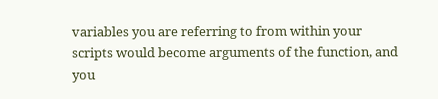variables you are referring to from within your scripts would become arguments of the function, and you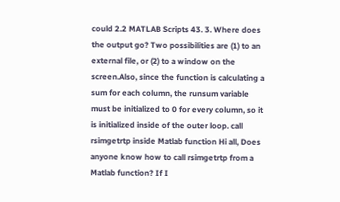could 2.2 MATLAB Scripts 43. 3. Where does the output go? Two possibilities are (1) to an external file, or (2) to a window on the screen.Also, since the function is calculating a sum for each column, the runsum variable must be initialized to 0 for every column, so it is initialized inside of the outer loop. call rsimgetrtp inside Matlab function Hi all, Does anyone know how to call rsimgetrtp from a Matlab function? If I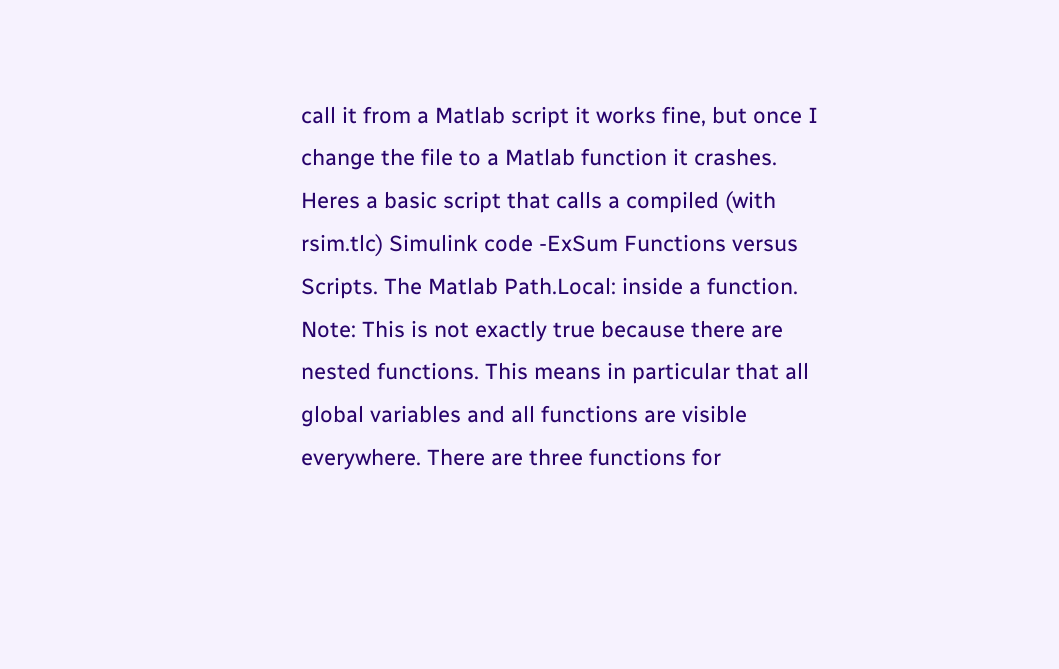call it from a Matlab script it works fine, but once I change the file to a Matlab function it crashes. Heres a basic script that calls a compiled (with rsim.tlc) Simulink code -ExSum Functions versus Scripts. The Matlab Path.Local: inside a function. Note: This is not exactly true because there are nested functions. This means in particular that all global variables and all functions are visible everywhere. There are three functions for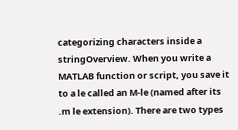categorizing characters inside a stringOverview. When you write a MATLAB function or script, you save it to a le called an M-le (named after its .m le extension). There are two types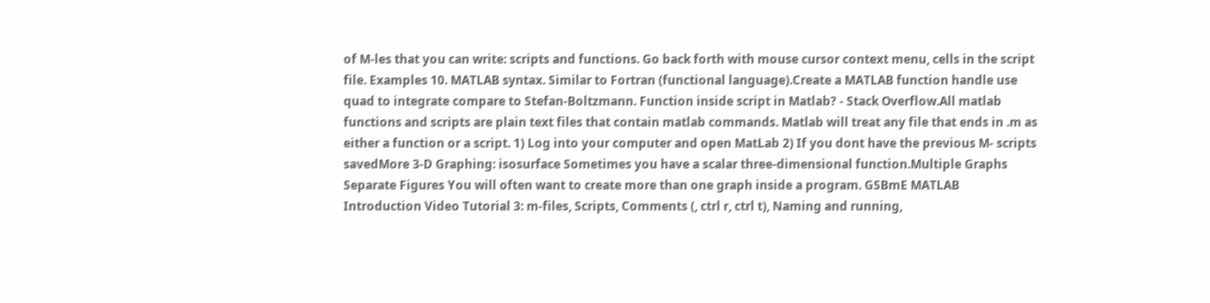of M-les that you can write: scripts and functions. Go back forth with mouse cursor context menu, cells in the script file. Examples 10. MATLAB syntax. Similar to Fortran (functional language).Create a MATLAB function handle use quad to integrate compare to Stefan-Boltzmann. Function inside script in Matlab? - Stack Overflow.All matlab functions and scripts are plain text files that contain matlab commands. Matlab will treat any file that ends in .m as either a function or a script. 1) Log into your computer and open MatLab 2) If you dont have the previous M- scripts savedMore 3-D Graphing: isosurface Sometimes you have a scalar three-dimensional function.Multiple Graphs Separate Figures You will often want to create more than one graph inside a program. GSBmE MATLAB Introduction Video Tutorial 3: m-files, Scripts, Comments (, ctrl r, ctrl t), Naming and running,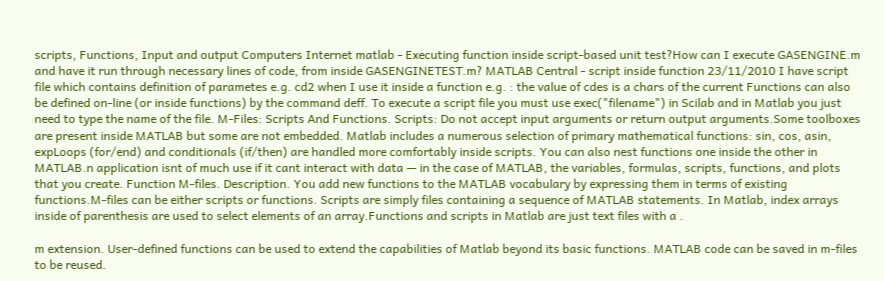scripts, Functions, Input and output Computers Internet matlab - Executing function inside script-based unit test?How can I execute GASENGINE.m and have it run through necessary lines of code, from inside GASENGINETEST.m? MATLAB Central - script inside function 23/11/2010 I have script file which contains definition of parametes e.g. cd2 when I use it inside a function e.g. : the value of cdes is a chars of the current Functions can also be defined on-line (or inside functions) by the command deff. To execute a script file you must use exec("filename") in Scilab and in Matlab you just need to type the name of the file. M-Files: Scripts And Functions. Scripts: Do not accept input arguments or return output arguments.Some toolboxes are present inside MATLAB but some are not embedded. Matlab includes a numerous selection of primary mathematical functions: sin, cos, asin, expLoops (for/end) and conditionals (if/then) are handled more comfortably inside scripts. You can also nest functions one inside the other in MATLAB.n application isnt of much use if it cant interact with data — in the case of MATLAB, the variables, formulas, scripts, functions, and plots that you create. Function M-files. Description. You add new functions to the MATLAB vocabulary by expressing them in terms of existing functions.M-files can be either scripts or functions. Scripts are simply files containing a sequence of MATLAB statements. In Matlab, index arrays inside of parenthesis are used to select elements of an array.Functions and scripts in Matlab are just text files with a .

m extension. User-defined functions can be used to extend the capabilities of Matlab beyond its basic functions. MATLAB code can be saved in m-files to be reused.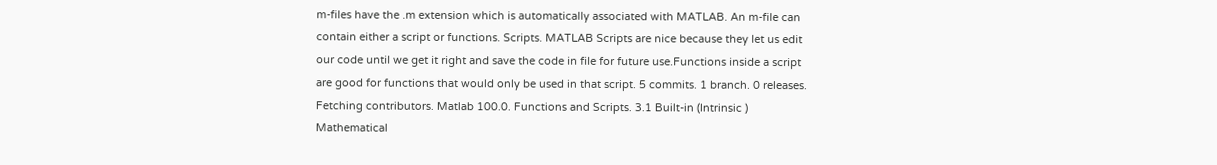m-files have the .m extension which is automatically associated with MATLAB. An m-file can contain either a script or functions. Scripts. MATLAB Scripts are nice because they let us edit our code until we get it right and save the code in file for future use.Functions inside a script are good for functions that would only be used in that script. 5 commits. 1 branch. 0 releases. Fetching contributors. Matlab 100.0. Functions and Scripts. 3.1 Built-in (Intrinsic ) Mathematical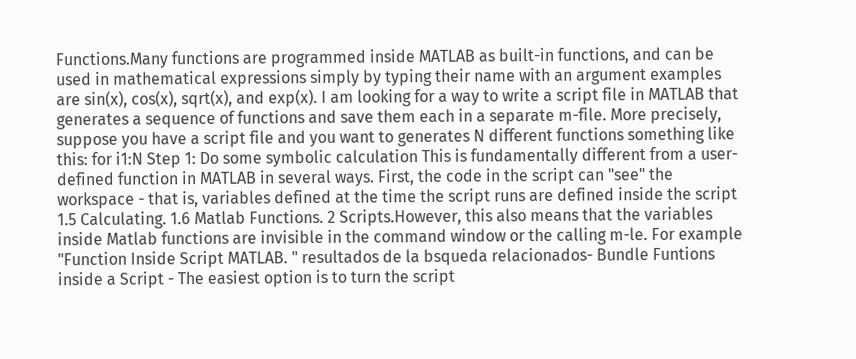Functions.Many functions are programmed inside MATLAB as built-in functions, and can be used in mathematical expressions simply by typing their name with an argument examples are sin(x), cos(x), sqrt(x), and exp(x). I am looking for a way to write a script file in MATLAB that generates a sequence of functions and save them each in a separate m-file. More precisely, suppose you have a script file and you want to generates N different functions something like this: for i1:N Step 1: Do some symbolic calculation This is fundamentally different from a user-defined function in MATLAB in several ways. First, the code in the script can "see" the workspace - that is, variables defined at the time the script runs are defined inside the script 1.5 Calculating. 1.6 Matlab Functions. 2 Scripts.However, this also means that the variables inside Matlab functions are invisible in the command window or the calling m-le. For example "Function Inside Script MATLAB. " resultados de la bsqueda relacionados- Bundle Funtions inside a Script - The easiest option is to turn the script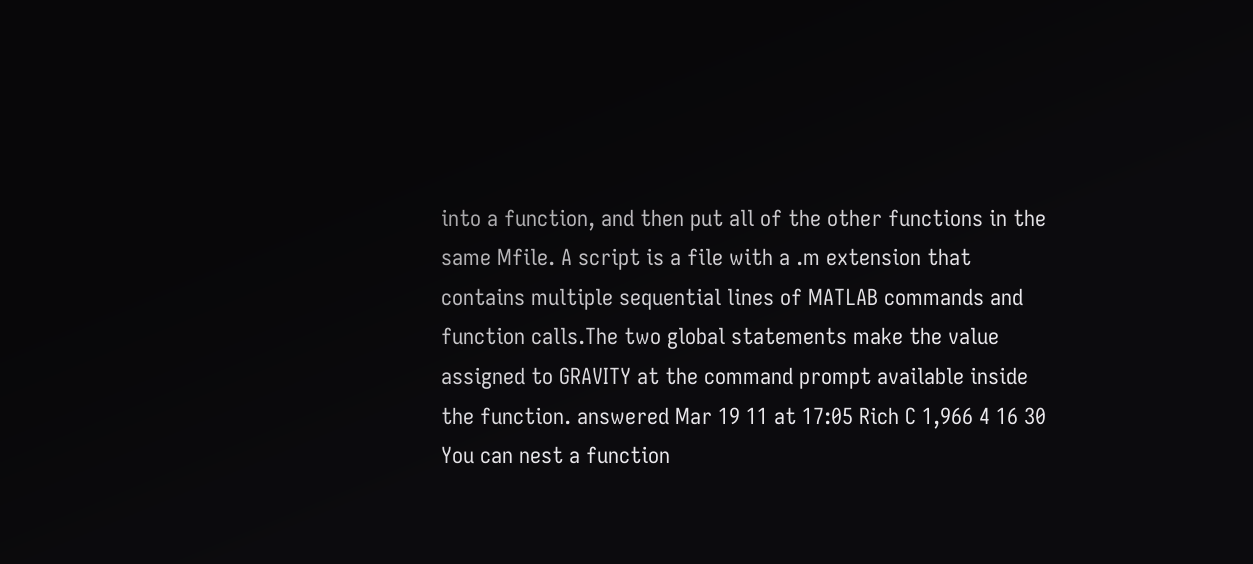into a function, and then put all of the other functions in the same Mfile. A script is a file with a .m extension that contains multiple sequential lines of MATLAB commands and function calls.The two global statements make the value assigned to GRAVITY at the command prompt available inside the function. answered Mar 19 11 at 17:05 Rich C 1,966 4 16 30 You can nest a function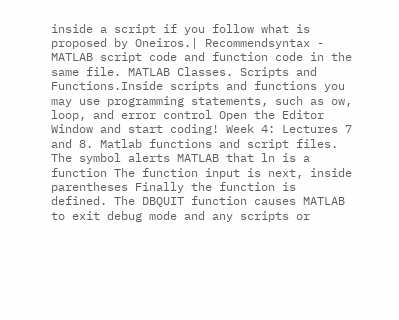inside a script if you follow what is proposed by Oneiros.| Recommendsyntax - MATLAB script code and function code in the same file. MATLAB Classes. Scripts and Functions.Inside scripts and functions you may use programming statements, such as ow, loop, and error control Open the Editor Window and start coding! Week 4: Lectures 7 and 8. Matlab functions and script files. The symbol alerts MATLAB that ln is a function The function input is next, inside parentheses Finally the function is defined. The DBQUIT function causes MATLAB to exit debug mode and any scripts or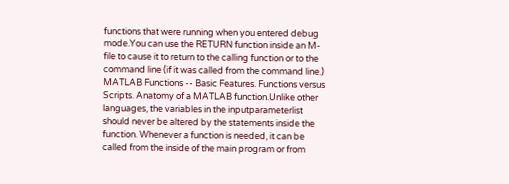functions that were running when you entered debug mode.You can use the RETURN function inside an M-file to cause it to return to the calling function or to the command line (if it was called from the command line.) MATLAB Functions -- Basic Features. Functions versus Scripts. Anatomy of a MATLAB function.Unlike other languages, the variables in the inputparameterlist should never be altered by the statements inside the function. Whenever a function is needed, it can be called from the inside of the main program or from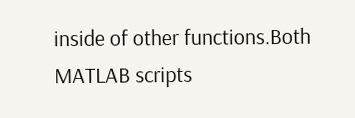inside of other functions.Both MATLAB scripts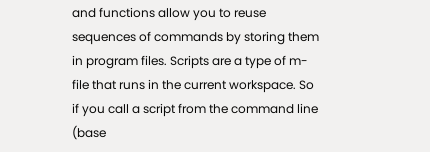and functions allow you to reuse sequences of commands by storing them in program files. Scripts are a type of m-file that runs in the current workspace. So if you call a script from the command line (base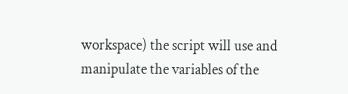workspace) the script will use and manipulate the variables of the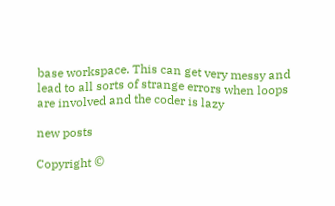base workspace. This can get very messy and lead to all sorts of strange errors when loops are involved and the coder is lazy

new posts

Copyright ©